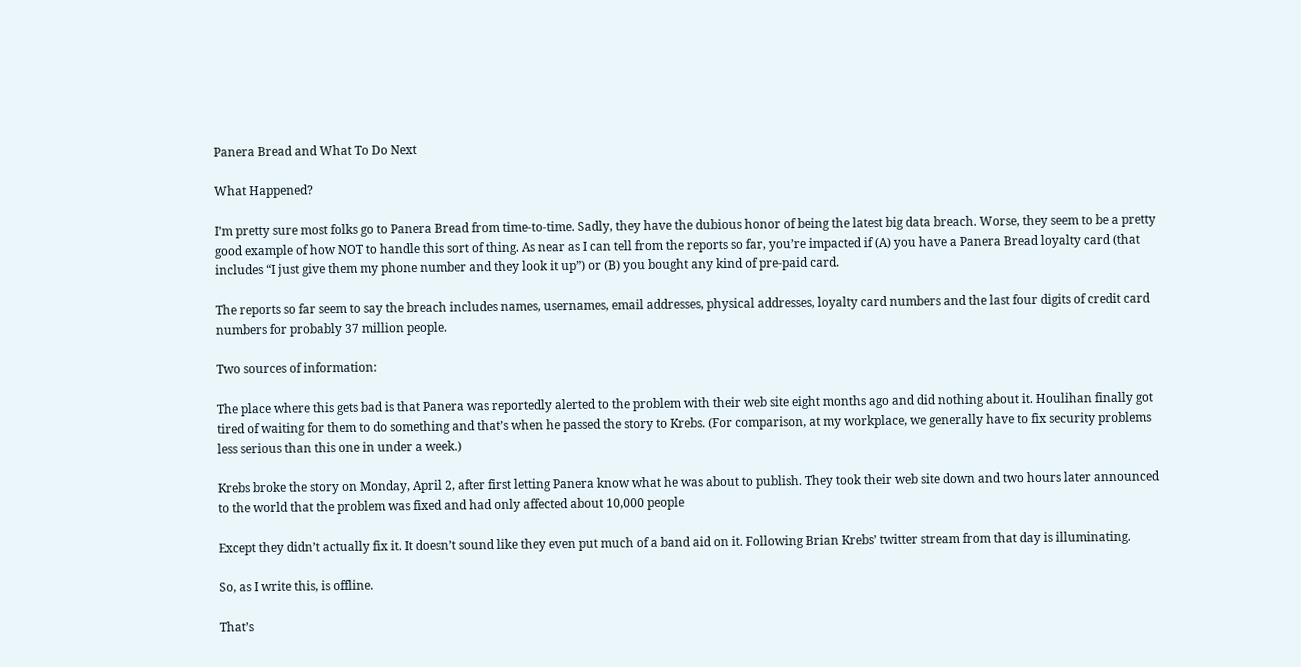Panera Bread and What To Do Next

What Happened?

I’m pretty sure most folks go to Panera Bread from time-to-time. Sadly, they have the dubious honor of being the latest big data breach. Worse, they seem to be a pretty good example of how NOT to handle this sort of thing. As near as I can tell from the reports so far, you’re impacted if (A) you have a Panera Bread loyalty card (that includes “I just give them my phone number and they look it up”) or (B) you bought any kind of pre-paid card.

The reports so far seem to say the breach includes names, usernames, email addresses, physical addresses, loyalty card numbers and the last four digits of credit card numbers for probably 37 million people.

Two sources of information:

The place where this gets bad is that Panera was reportedly alerted to the problem with their web site eight months ago and did nothing about it. Houlihan finally got tired of waiting for them to do something and that’s when he passed the story to Krebs. (For comparison, at my workplace, we generally have to fix security problems less serious than this one in under a week.)

Krebs broke the story on Monday, April 2, after first letting Panera know what he was about to publish. They took their web site down and two hours later announced to the world that the problem was fixed and had only affected about 10,000 people

Except they didn’t actually fix it. It doesn’t sound like they even put much of a band aid on it. Following Brian Krebs’ twitter stream from that day is illuminating.

So, as I write this, is offline.

That’s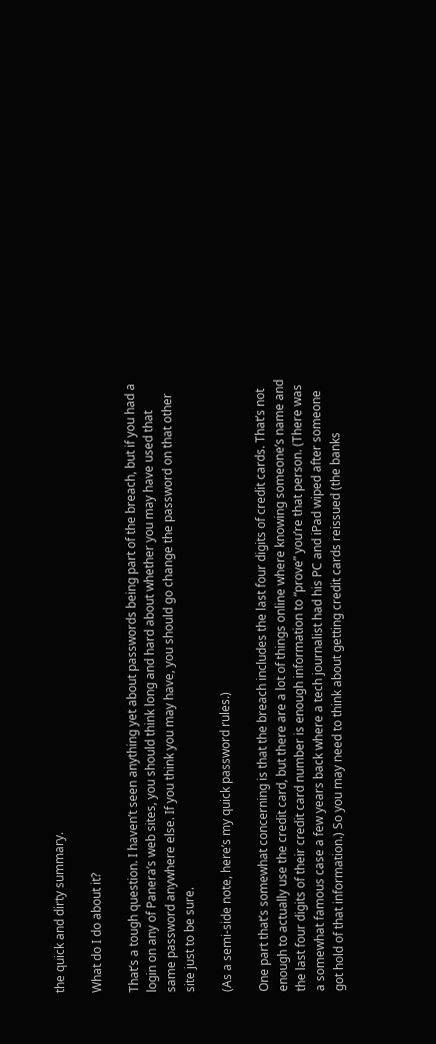the quick and dirty summary.

What do I do about it?

That’s a tough question. I haven’t seen anything yet about passwords being part of the breach, but if you had a login on any of Panera’s web sites, you should think long and hard about whether you may have used that same password anywhere else. If you think you may have, you should go change the password on that other site just to be sure.

(As a semi-side note, here’s my quick password rules.)

One part that’s somewhat concerning is that the breach includes the last four digits of credit cards. That’s not enough to actually use the credit card, but there are a lot of things online where knowing someone’s name and the last four digits of their credit card number is enough information to “prove” you’re that person. (There was a somewhat famous case a few years back where a tech journalist had his PC and iPad wiped after someone got hold of that information.) So you may need to think about getting credit cards reissued (the banks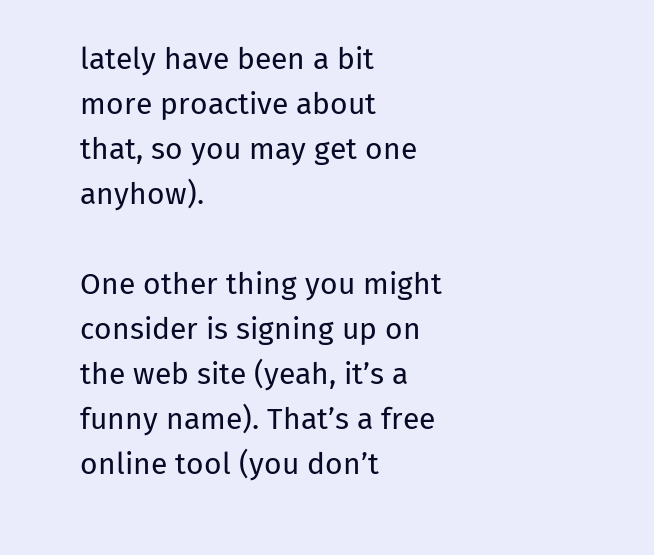lately have been a bit more proactive about that, so you may get one anyhow).

One other thing you might consider is signing up on the web site (yeah, it’s a funny name). That’s a free online tool (you don’t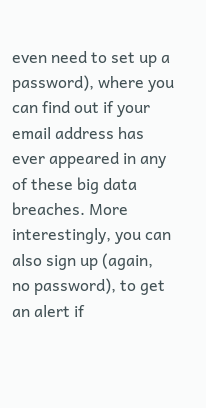even need to set up a password), where you can find out if your email address has ever appeared in any of these big data breaches. More interestingly, you can also sign up (again, no password), to get an alert if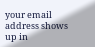your email address shows up in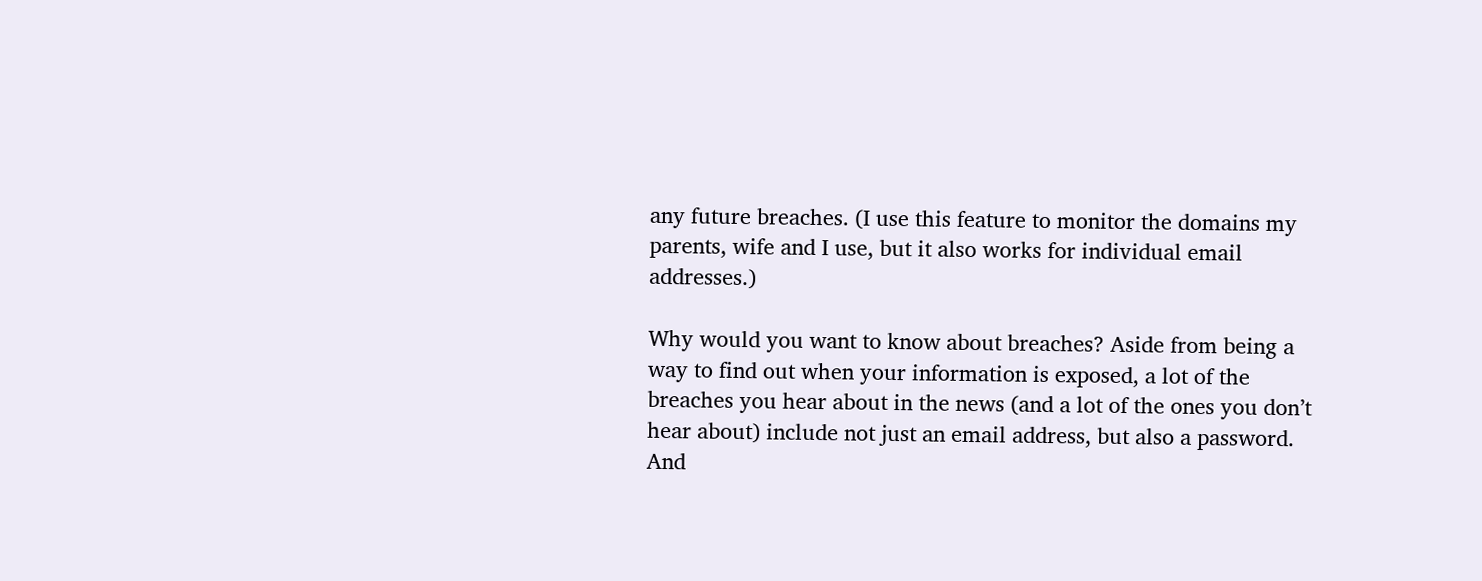any future breaches. (I use this feature to monitor the domains my parents, wife and I use, but it also works for individual email addresses.)

Why would you want to know about breaches? Aside from being a way to find out when your information is exposed, a lot of the breaches you hear about in the news (and a lot of the ones you don’t hear about) include not just an email address, but also a password. And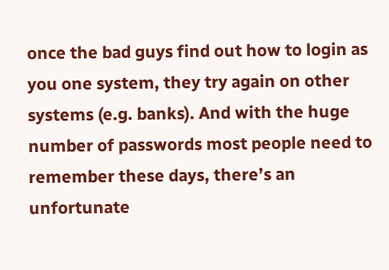once the bad guys find out how to login as you one system, they try again on other systems (e.g. banks). And with the huge number of passwords most people need to remember these days, there’s an unfortunate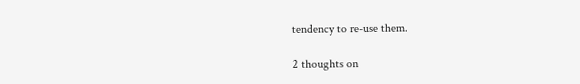tendency to re-use them.

2 thoughts on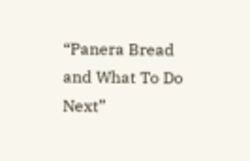“Panera Bread and What To Do Next”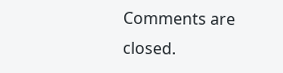Comments are closed.